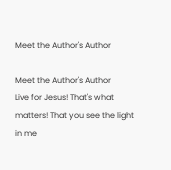Meet the Author's Author

Meet the Author's Author
Live for Jesus! That's what matters! That you see the light in me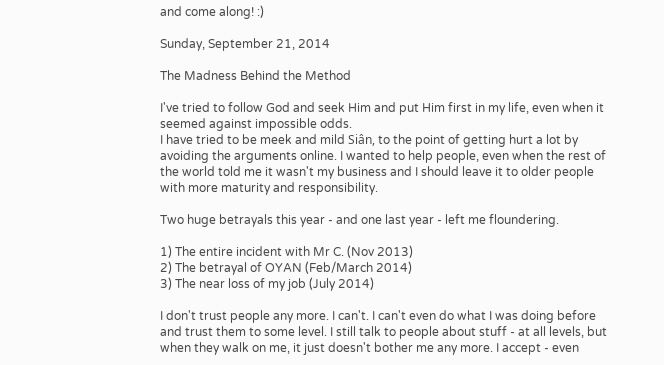and come along! :)

Sunday, September 21, 2014

The Madness Behind the Method

I've tried to follow God and seek Him and put Him first in my life, even when it seemed against impossible odds.
I have tried to be meek and mild Siân, to the point of getting hurt a lot by avoiding the arguments online. I wanted to help people, even when the rest of the world told me it wasn't my business and I should leave it to older people with more maturity and responsibility.

Two huge betrayals this year - and one last year - left me floundering.

1) The entire incident with Mr C. (Nov 2013)
2) The betrayal of OYAN (Feb/March 2014)
3) The near loss of my job (July 2014)

I don't trust people any more. I can't. I can't even do what I was doing before and trust them to some level. I still talk to people about stuff - at all levels, but when they walk on me, it just doesn't bother me any more. I accept - even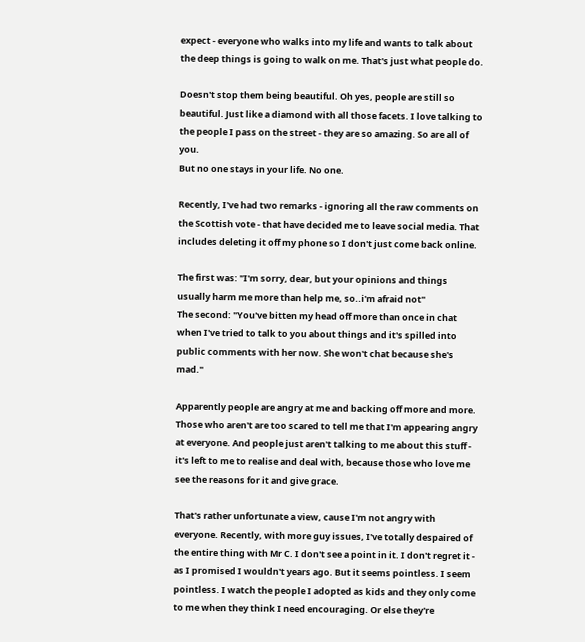expect - everyone who walks into my life and wants to talk about the deep things is going to walk on me. That's just what people do.

Doesn't stop them being beautiful. Oh yes, people are still so beautiful. Just like a diamond with all those facets. I love talking to the people I pass on the street - they are so amazing. So are all of you.
But no one stays in your life. No one.

Recently, I've had two remarks - ignoring all the raw comments on the Scottish vote - that have decided me to leave social media. That includes deleting it off my phone so I don't just come back online.

The first was: "I'm sorry, dear, but your opinions and things usually harm me more than help me, so..i'm afraid not"
The second: "You've bitten my head off more than once in chat when I've tried to talk to you about things and it's spilled into public comments with her now. She won't chat because she's mad."

Apparently people are angry at me and backing off more and more. Those who aren't are too scared to tell me that I'm appearing angry at everyone. And people just aren't talking to me about this stuff - it's left to me to realise and deal with, because those who love me see the reasons for it and give grace.

That's rather unfortunate a view, cause I'm not angry with everyone. Recently, with more guy issues, I've totally despaired of the entire thing with Mr C. I don't see a point in it. I don't regret it - as I promised I wouldn't years ago. But it seems pointless. I seem pointless. I watch the people I adopted as kids and they only come to me when they think I need encouraging. Or else they're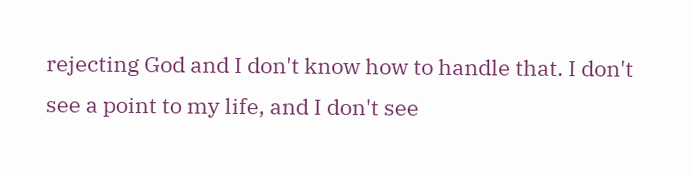rejecting God and I don't know how to handle that. I don't see a point to my life, and I don't see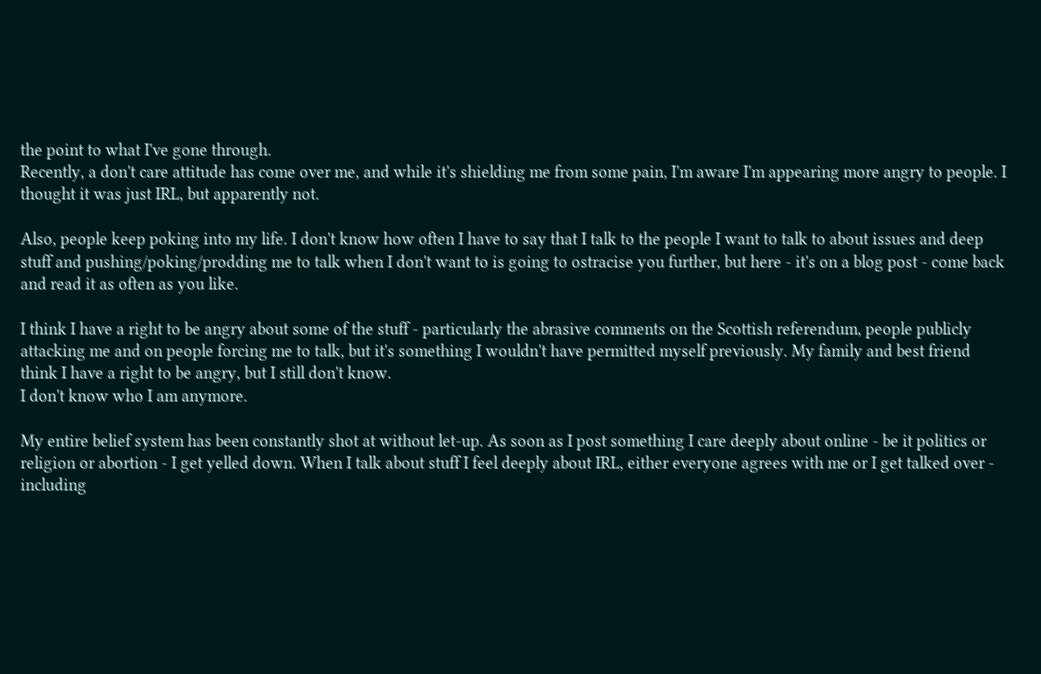the point to what I've gone through.
Recently, a don't care attitude has come over me, and while it's shielding me from some pain, I'm aware I'm appearing more angry to people. I thought it was just IRL, but apparently not.

Also, people keep poking into my life. I don't know how often I have to say that I talk to the people I want to talk to about issues and deep stuff and pushing/poking/prodding me to talk when I don't want to is going to ostracise you further, but here - it's on a blog post - come back and read it as often as you like.

I think I have a right to be angry about some of the stuff - particularly the abrasive comments on the Scottish referendum, people publicly attacking me and on people forcing me to talk, but it's something I wouldn't have permitted myself previously. My family and best friend think I have a right to be angry, but I still don't know.
I don't know who I am anymore.

My entire belief system has been constantly shot at without let-up. As soon as I post something I care deeply about online - be it politics or religion or abortion - I get yelled down. When I talk about stuff I feel deeply about IRL, either everyone agrees with me or I get talked over - including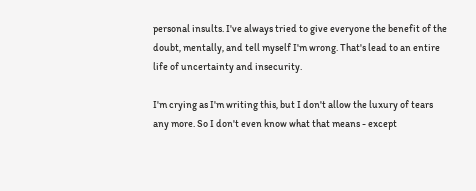personal insults. I've always tried to give everyone the benefit of the doubt, mentally, and tell myself I'm wrong. That's lead to an entire life of uncertainty and insecurity.

I'm crying as I'm writing this, but I don't allow the luxury of tears any more. So I don't even know what that means - except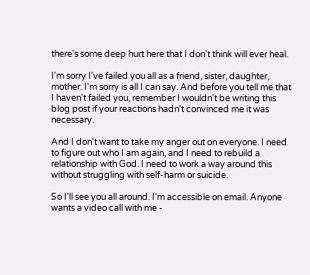there's some deep hurt here that I don't think will ever heal.

I'm sorry I've failed you all as a friend, sister, daughter, mother. I'm sorry is all I can say. And before you tell me that I haven't failed you, remember I wouldn't be writing this blog post if your reactions hadn't convinced me it was necessary.

And I don't want to take my anger out on everyone. I need to figure out who I am again, and I need to rebuild a relationship with God. I need to work a way around this without struggling with self-harm or suicide.

So I'll see you all around. I'm accessible on email. Anyone wants a video call with me -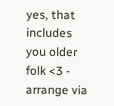yes, that includes you older folk <3 - arrange via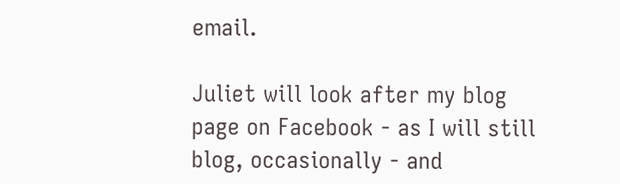email.

Juliet will look after my blog page on Facebook - as I will still blog, occasionally - and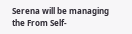Serena will be managing the From Self-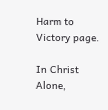Harm to Victory page.

In Christ Alone,